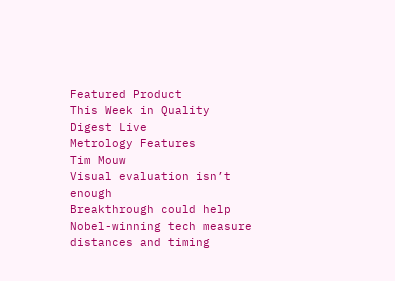Featured Product
This Week in Quality Digest Live
Metrology Features
Tim Mouw
Visual evaluation isn’t enough
Breakthrough could help Nobel-winning tech measure distances and timing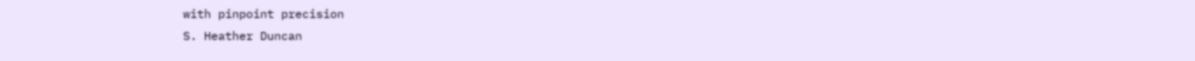with pinpoint precision
S. Heather Duncan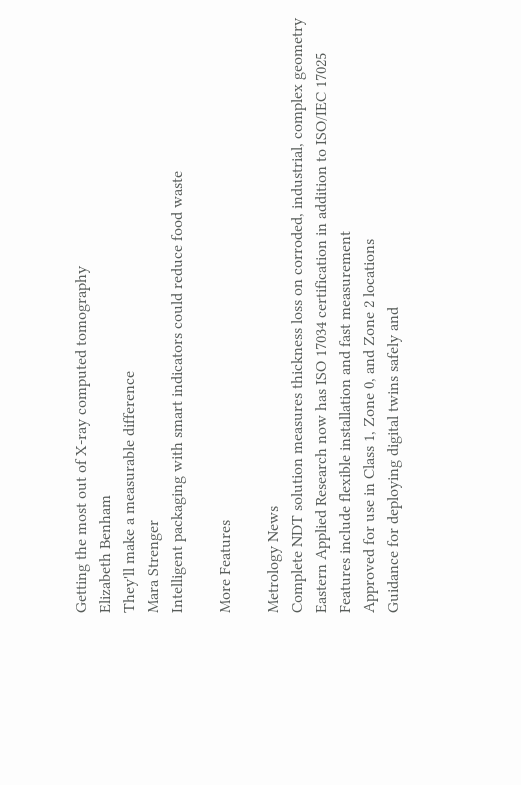Getting the most out of X-ray computed tomography
Elizabeth Benham
They'll make a measurable difference
Mara Strenger
Intelligent packaging with smart indicators could reduce food waste

More Features

Metrology News
Complete NDT solution measures thickness loss on corroded, industrial, complex geometry
Eastern Applied Research now has ISO 17034 certification in addition to ISO/IEC 17025
Features include flexible installation and fast measurement
Approved for use in Class 1, Zone 0, and Zone 2 locations
Guidance for deploying digital twins safely and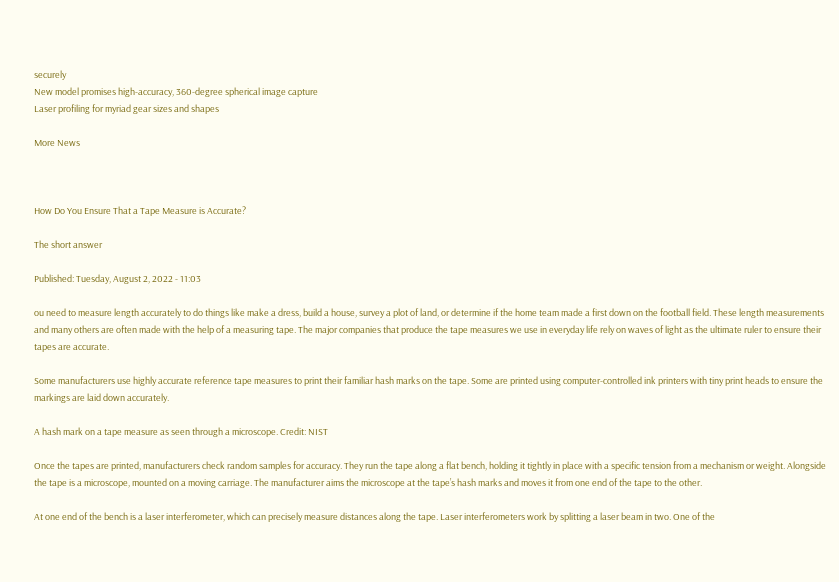securely
New model promises high-accuracy, 360-degree spherical image capture
Laser profiling for myriad gear sizes and shapes

More News



How Do You Ensure That a Tape Measure is Accurate?

The short answer

Published: Tuesday, August 2, 2022 - 11:03

ou need to measure length accurately to do things like make a dress, build a house, survey a plot of land, or determine if the home team made a first down on the football field. These length measurements and many others are often made with the help of a measuring tape. The major companies that produce the tape measures we use in everyday life rely on waves of light as the ultimate ruler to ensure their tapes are accurate.

Some manufacturers use highly accurate reference tape measures to print their familiar hash marks on the tape. Some are printed using computer-controlled ink printers with tiny print heads to ensure the markings are laid down accurately.

A hash mark on a tape measure as seen through a microscope. Credit: NIST

Once the tapes are printed, manufacturers check random samples for accuracy. They run the tape along a flat bench, holding it tightly in place with a specific tension from a mechanism or weight. Alongside the tape is a microscope, mounted on a moving carriage. The manufacturer aims the microscope at the tape’s hash marks and moves it from one end of the tape to the other.

At one end of the bench is a laser interferometer, which can precisely measure distances along the tape. Laser interferometers work by splitting a laser beam in two. One of the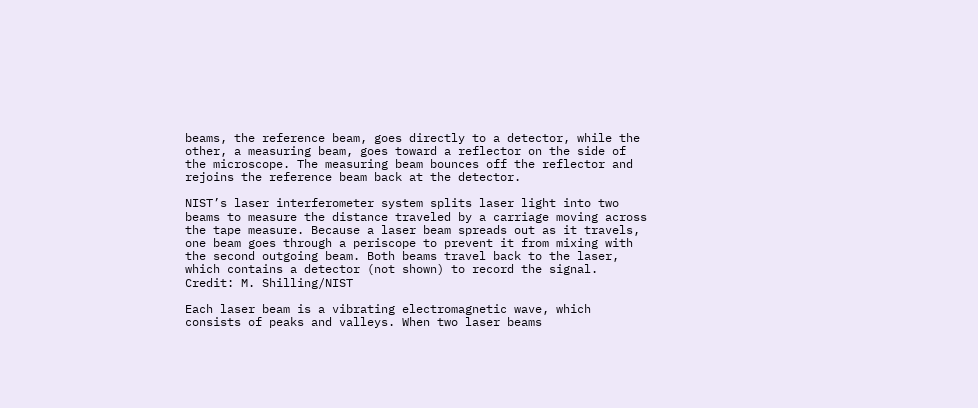beams, the reference beam, goes directly to a detector, while the other, a measuring beam, goes toward a reflector on the side of the microscope. The measuring beam bounces off the reflector and rejoins the reference beam back at the detector.

NIST’s laser interferometer system splits laser light into two beams to measure the distance traveled by a carriage moving across the tape measure. Because a laser beam spreads out as it travels, one beam goes through a periscope to prevent it from mixing with the second outgoing beam. Both beams travel back to the laser, which contains a detector (not shown) to record the signal. Credit: M. Shilling/NIST

Each laser beam is a vibrating electromagnetic wave, which consists of peaks and valleys. When two laser beams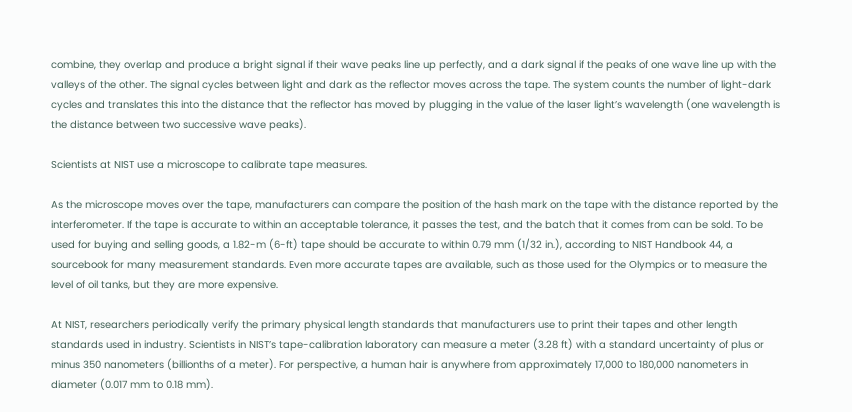combine, they overlap and produce a bright signal if their wave peaks line up perfectly, and a dark signal if the peaks of one wave line up with the valleys of the other. The signal cycles between light and dark as the reflector moves across the tape. The system counts the number of light-dark cycles and translates this into the distance that the reflector has moved by plugging in the value of the laser light’s wavelength (one wavelength is the distance between two successive wave peaks).

Scientists at NIST use a microscope to calibrate tape measures.

As the microscope moves over the tape, manufacturers can compare the position of the hash mark on the tape with the distance reported by the interferometer. If the tape is accurate to within an acceptable tolerance, it passes the test, and the batch that it comes from can be sold. To be used for buying and selling goods, a 1.82-m (6-ft) tape should be accurate to within 0.79 mm (1/32 in.), according to NIST Handbook 44, a sourcebook for many measurement standards. Even more accurate tapes are available, such as those used for the Olympics or to measure the level of oil tanks, but they are more expensive.

At NIST, researchers periodically verify the primary physical length standards that manufacturers use to print their tapes and other length standards used in industry. Scientists in NIST’s tape-calibration laboratory can measure a meter (3.28 ft) with a standard uncertainty of plus or minus 350 nanometers (billionths of a meter). For perspective, a human hair is anywhere from approximately 17,000 to 180,000 nanometers in diameter (0.017 mm to 0.18 mm).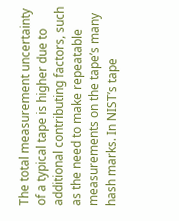The total measurement uncertainty of a typical tape is higher due to additional contributing factors, such as the need to make repeatable measurements on the tape’s many hash marks. In NIST’s tape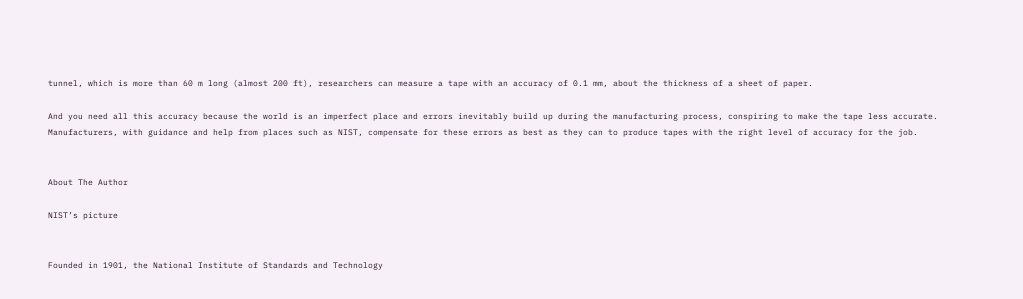tunnel, which is more than 60 m long (almost 200 ft), researchers can measure a tape with an accuracy of 0.1 mm, about the thickness of a sheet of paper.

And you need all this accuracy because the world is an imperfect place and errors inevitably build up during the manufacturing process, conspiring to make the tape less accurate. Manufacturers, with guidance and help from places such as NIST, compensate for these errors as best as they can to produce tapes with the right level of accuracy for the job.


About The Author

NIST’s picture


Founded in 1901, the National Institute of Standards and Technology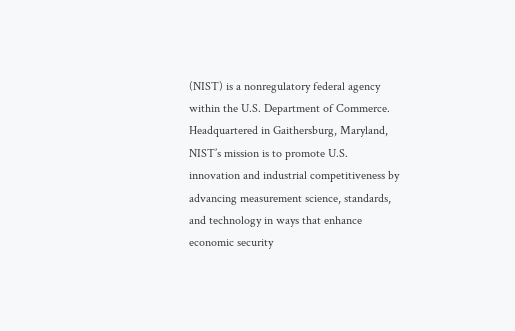(NIST) is a nonregulatory federal agency within the U.S. Department of Commerce. Headquartered in Gaithersburg, Maryland, NIST’s mission is to promote U.S. innovation and industrial competitiveness by advancing measurement science, standards, and technology in ways that enhance economic security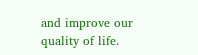and improve our quality of life.